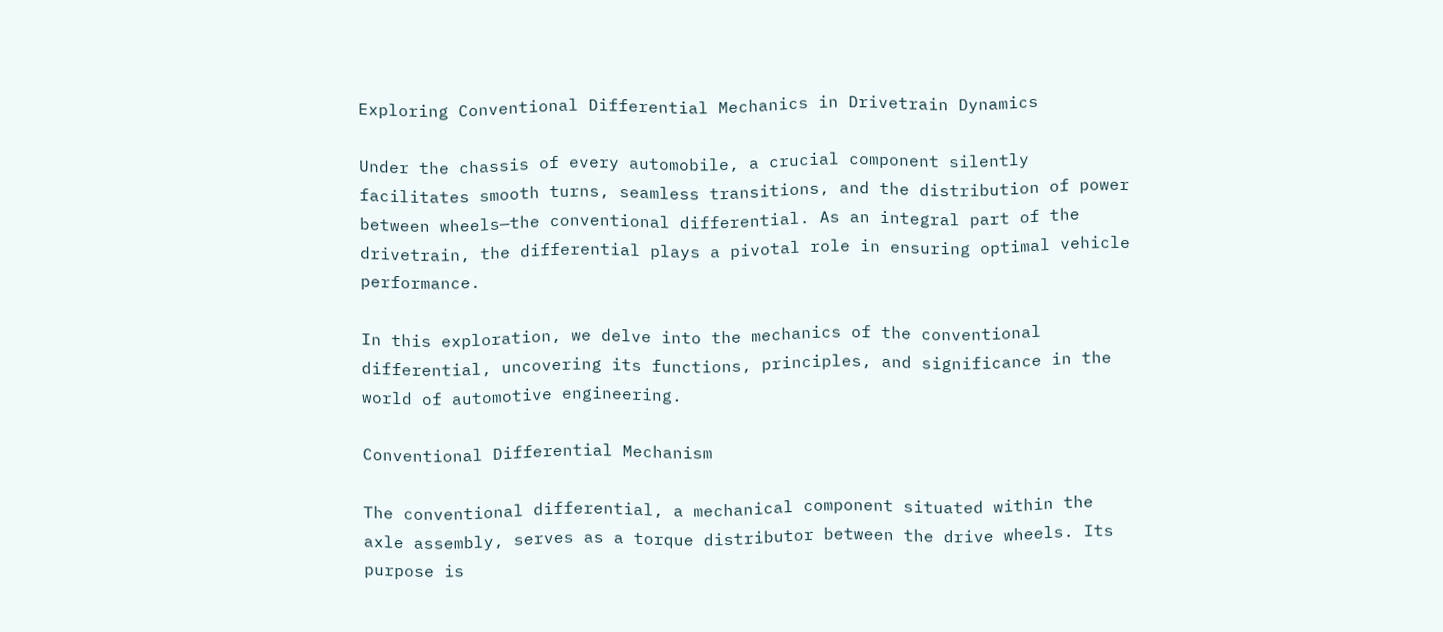Exploring Conventional Differential Mechanics in Drivetrain Dynamics

Under the chassis of every automobile, a crucial component silently facilitates smooth turns, seamless transitions, and the distribution of power between wheels—the conventional differential. As an integral part of the drivetrain, the differential plays a pivotal role in ensuring optimal vehicle performance.

In this exploration, we delve into the mechanics of the conventional differential, uncovering its functions, principles, and significance in the world of automotive engineering.

Conventional Differential Mechanism

The conventional differential, a mechanical component situated within the axle assembly, serves as a torque distributor between the drive wheels. Its purpose is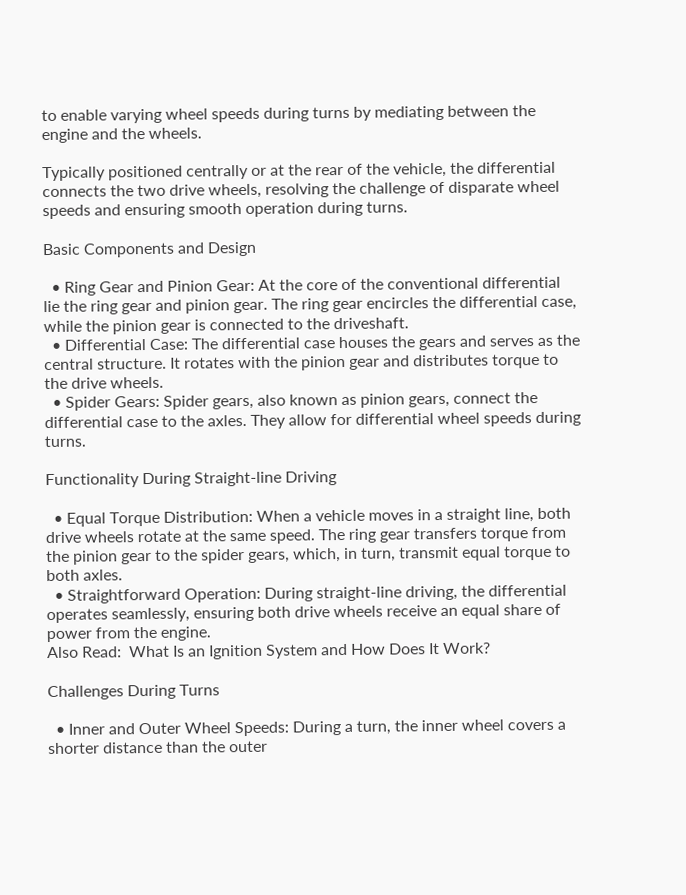to enable varying wheel speeds during turns by mediating between the engine and the wheels.

Typically positioned centrally or at the rear of the vehicle, the differential connects the two drive wheels, resolving the challenge of disparate wheel speeds and ensuring smooth operation during turns.

Basic Components and Design

  • Ring Gear and Pinion Gear: At the core of the conventional differential lie the ring gear and pinion gear. The ring gear encircles the differential case, while the pinion gear is connected to the driveshaft.
  • Differential Case: The differential case houses the gears and serves as the central structure. It rotates with the pinion gear and distributes torque to the drive wheels.
  • Spider Gears: Spider gears, also known as pinion gears, connect the differential case to the axles. They allow for differential wheel speeds during turns.

Functionality During Straight-line Driving

  • Equal Torque Distribution: When a vehicle moves in a straight line, both drive wheels rotate at the same speed. The ring gear transfers torque from the pinion gear to the spider gears, which, in turn, transmit equal torque to both axles.
  • Straightforward Operation: During straight-line driving, the differential operates seamlessly, ensuring both drive wheels receive an equal share of power from the engine.
Also Read:  What Is an Ignition System and How Does It Work?

Challenges During Turns

  • Inner and Outer Wheel Speeds: During a turn, the inner wheel covers a shorter distance than the outer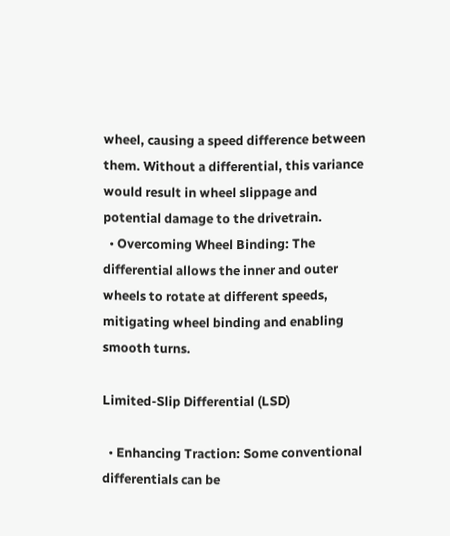wheel, causing a speed difference between them. Without a differential, this variance would result in wheel slippage and potential damage to the drivetrain.
  • Overcoming Wheel Binding: The differential allows the inner and outer wheels to rotate at different speeds, mitigating wheel binding and enabling smooth turns.

Limited-Slip Differential (LSD)

  • Enhancing Traction: Some conventional differentials can be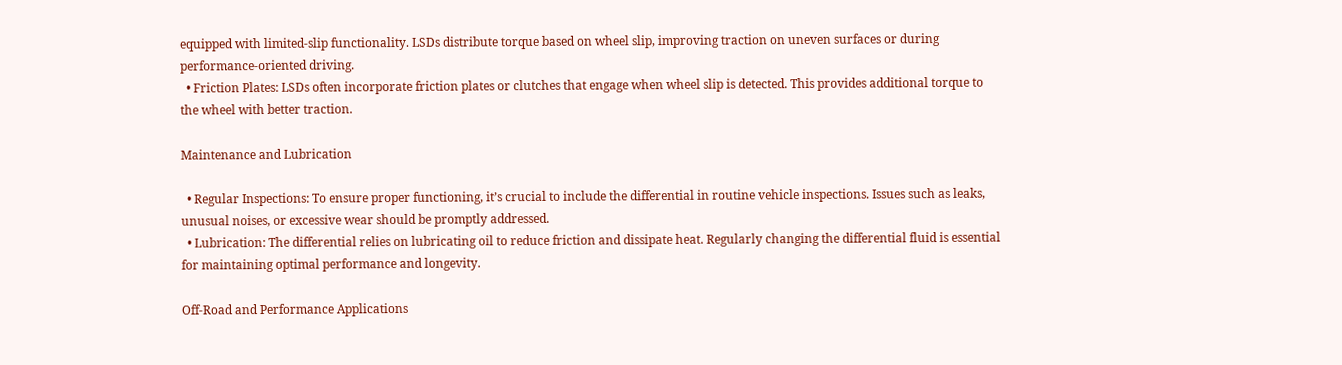equipped with limited-slip functionality. LSDs distribute torque based on wheel slip, improving traction on uneven surfaces or during performance-oriented driving.
  • Friction Plates: LSDs often incorporate friction plates or clutches that engage when wheel slip is detected. This provides additional torque to the wheel with better traction.

Maintenance and Lubrication

  • Regular Inspections: To ensure proper functioning, it’s crucial to include the differential in routine vehicle inspections. Issues such as leaks, unusual noises, or excessive wear should be promptly addressed.
  • Lubrication: The differential relies on lubricating oil to reduce friction and dissipate heat. Regularly changing the differential fluid is essential for maintaining optimal performance and longevity.

Off-Road and Performance Applications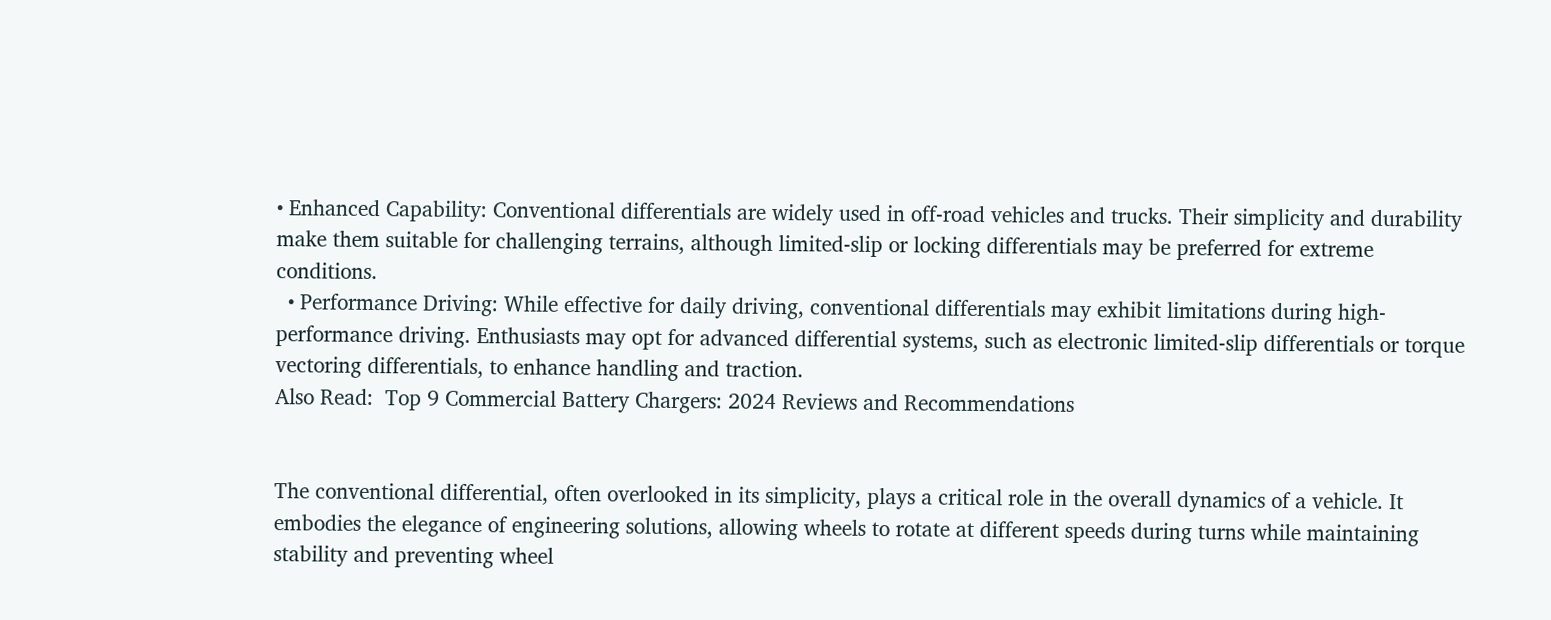• Enhanced Capability: Conventional differentials are widely used in off-road vehicles and trucks. Their simplicity and durability make them suitable for challenging terrains, although limited-slip or locking differentials may be preferred for extreme conditions.
  • Performance Driving: While effective for daily driving, conventional differentials may exhibit limitations during high-performance driving. Enthusiasts may opt for advanced differential systems, such as electronic limited-slip differentials or torque vectoring differentials, to enhance handling and traction.
Also Read:  Top 9 Commercial Battery Chargers: 2024 Reviews and Recommendations


The conventional differential, often overlooked in its simplicity, plays a critical role in the overall dynamics of a vehicle. It embodies the elegance of engineering solutions, allowing wheels to rotate at different speeds during turns while maintaining stability and preventing wheel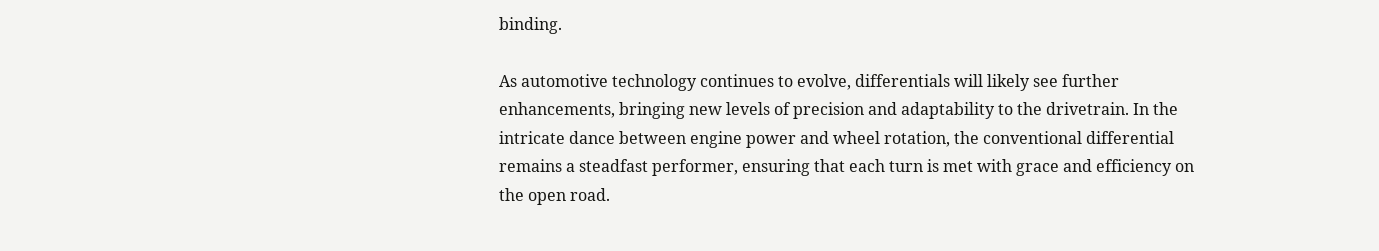binding.

As automotive technology continues to evolve, differentials will likely see further enhancements, bringing new levels of precision and adaptability to the drivetrain. In the intricate dance between engine power and wheel rotation, the conventional differential remains a steadfast performer, ensuring that each turn is met with grace and efficiency on the open road.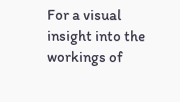For a visual insight into the workings of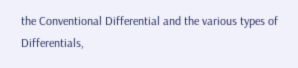the Conventional Differential and the various types of Differentials,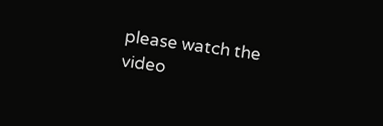please watch the video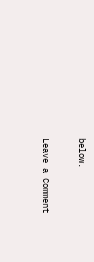below.

Leave a Comment